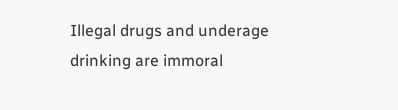Illegal drugs and underage drinking are immoral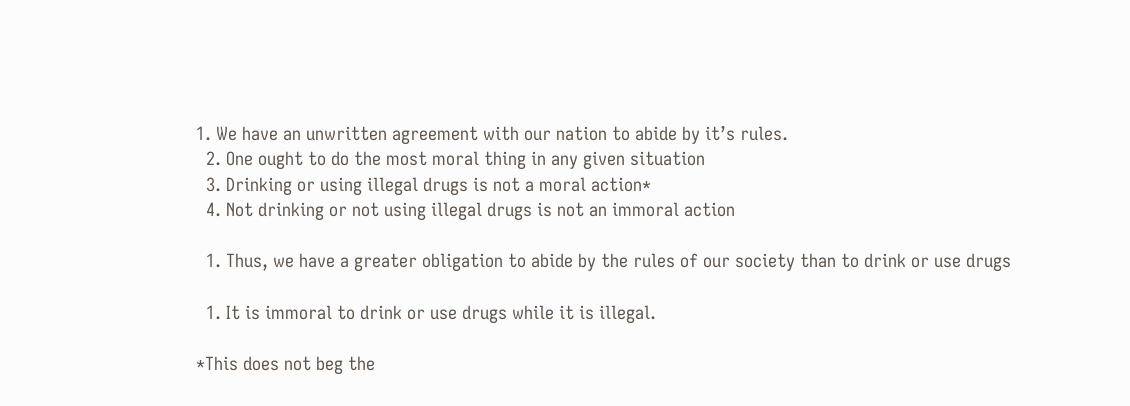1. We have an unwritten agreement with our nation to abide by it’s rules.
  2. One ought to do the most moral thing in any given situation
  3. Drinking or using illegal drugs is not a moral action*
  4. Not drinking or not using illegal drugs is not an immoral action

  1. Thus, we have a greater obligation to abide by the rules of our society than to drink or use drugs

  1. It is immoral to drink or use drugs while it is illegal.

*This does not beg the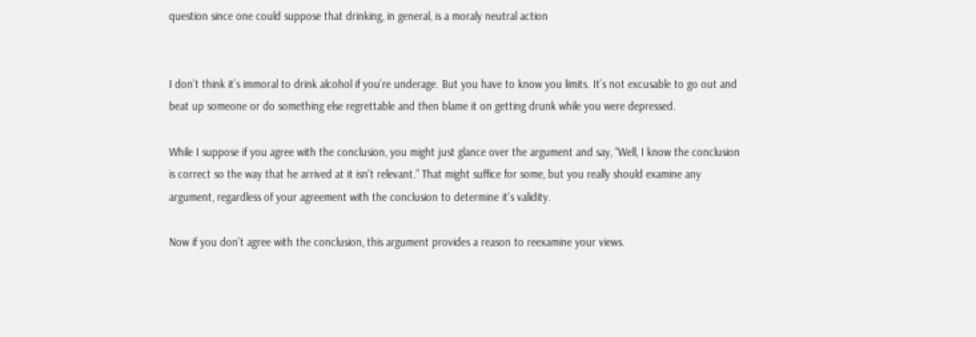question since one could suppose that drinking, in general, is a moraly neutral action


I don’t think it’s immoral to drink alcohol if you’re underage. But you have to know you limits. It’s not excusable to go out and beat up someone or do something else regrettable and then blame it on getting drunk while you were depressed.

While I suppose if you agree with the conclusion, you might just glance over the argument and say, “Well, I know the conclusion is correct so the way that he arrived at it isn’t relevant.” That might suffice for some, but you really should examine any argument, regardless of your agreement with the conclusion to determine it’s validity.

Now if you don’t agree with the conclusion, this argument provides a reason to reexamine your views.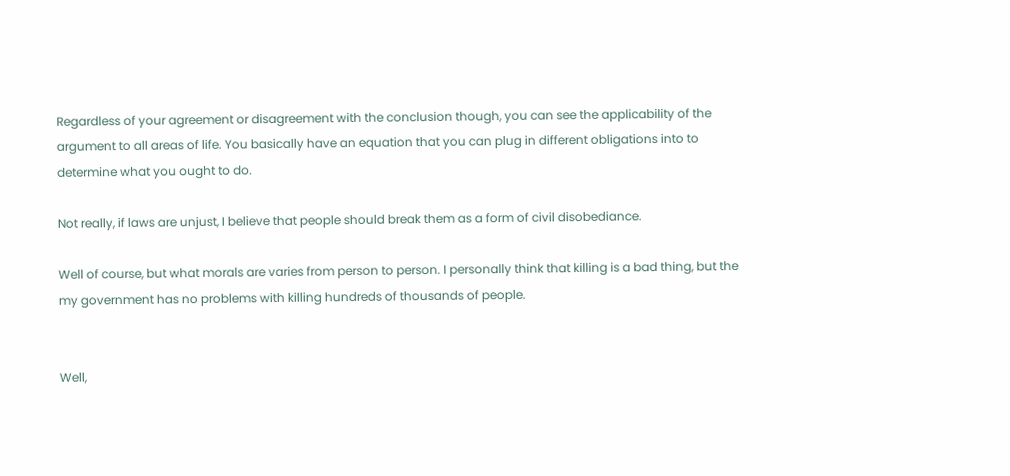Regardless of your agreement or disagreement with the conclusion though, you can see the applicability of the argument to all areas of life. You basically have an equation that you can plug in different obligations into to determine what you ought to do.

Not really, if laws are unjust, I believe that people should break them as a form of civil disobediance.

Well of course, but what morals are varies from person to person. I personally think that killing is a bad thing, but the my government has no problems with killing hundreds of thousands of people.


Well,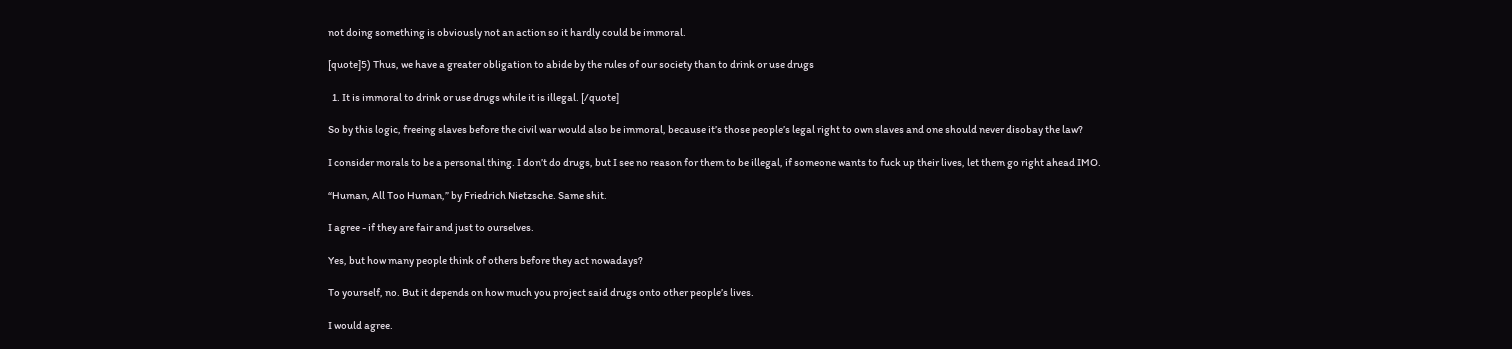not doing something is obviously not an action so it hardly could be immoral.

[quote]5) Thus, we have a greater obligation to abide by the rules of our society than to drink or use drugs

  1. It is immoral to drink or use drugs while it is illegal. [/quote]

So by this logic, freeing slaves before the civil war would also be immoral, because it’s those people’s legal right to own slaves and one should never disobay the law?

I consider morals to be a personal thing. I don’t do drugs, but I see no reason for them to be illegal, if someone wants to fuck up their lives, let them go right ahead IMO.

“Human, All Too Human,” by Friedrich Nietzsche. Same shit.

I agree - if they are fair and just to ourselves.

Yes, but how many people think of others before they act nowadays?

To yourself, no. But it depends on how much you project said drugs onto other people’s lives.

I would agree.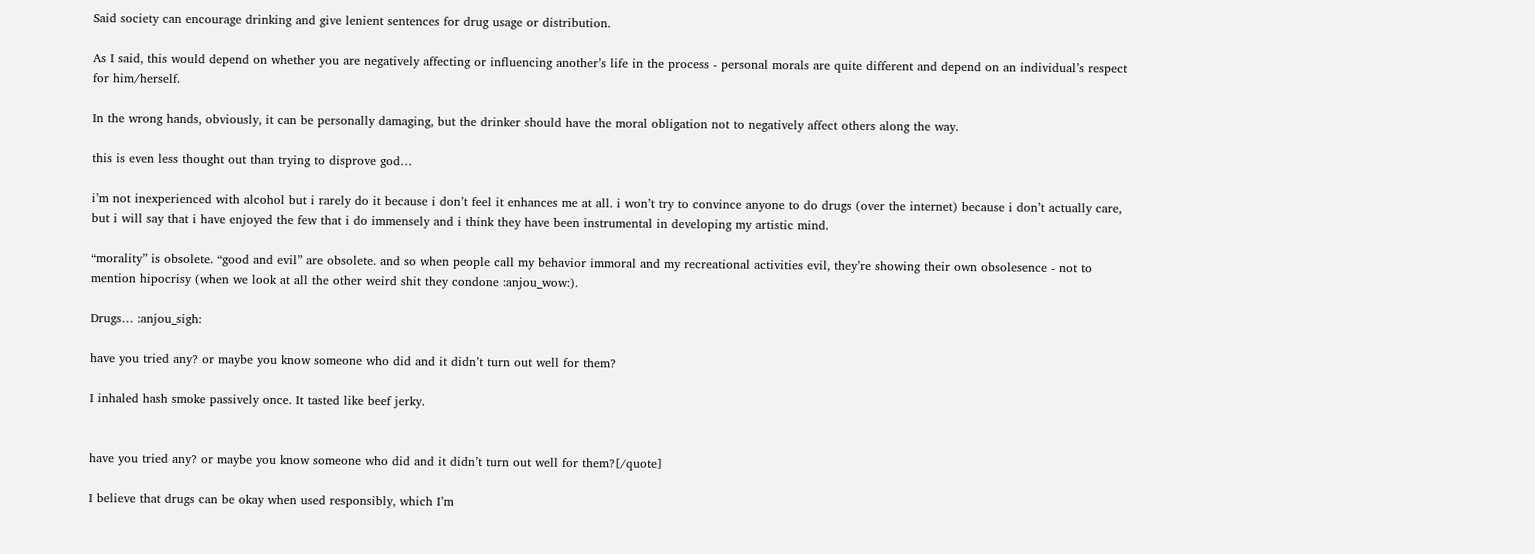Said society can encourage drinking and give lenient sentences for drug usage or distribution.

As I said, this would depend on whether you are negatively affecting or influencing another’s life in the process - personal morals are quite different and depend on an individual’s respect for him/herself.

In the wrong hands, obviously, it can be personally damaging, but the drinker should have the moral obligation not to negatively affect others along the way.

this is even less thought out than trying to disprove god…

i’m not inexperienced with alcohol but i rarely do it because i don’t feel it enhances me at all. i won’t try to convince anyone to do drugs (over the internet) because i don’t actually care, but i will say that i have enjoyed the few that i do immensely and i think they have been instrumental in developing my artistic mind.

“morality” is obsolete. “good and evil” are obsolete. and so when people call my behavior immoral and my recreational activities evil, they’re showing their own obsolesence - not to mention hipocrisy (when we look at all the other weird shit they condone :anjou_wow:).

Drugs… :anjou_sigh:

have you tried any? or maybe you know someone who did and it didn’t turn out well for them?

I inhaled hash smoke passively once. It tasted like beef jerky.


have you tried any? or maybe you know someone who did and it didn’t turn out well for them?[/quote]

I believe that drugs can be okay when used responsibly, which I’m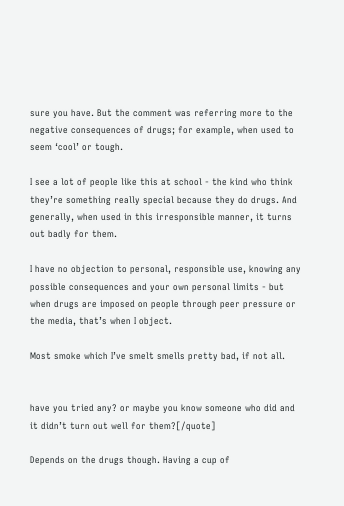sure you have. But the comment was referring more to the negative consequences of drugs; for example, when used to seem ‘cool’ or tough.

I see a lot of people like this at school - the kind who think they’re something really special because they do drugs. And generally, when used in this irresponsible manner, it turns out badly for them.

I have no objection to personal, responsible use, knowing any possible consequences and your own personal limits - but when drugs are imposed on people through peer pressure or the media, that’s when I object.

Most smoke which I’ve smelt smells pretty bad, if not all.


have you tried any? or maybe you know someone who did and it didn’t turn out well for them?[/quote]

Depends on the drugs though. Having a cup of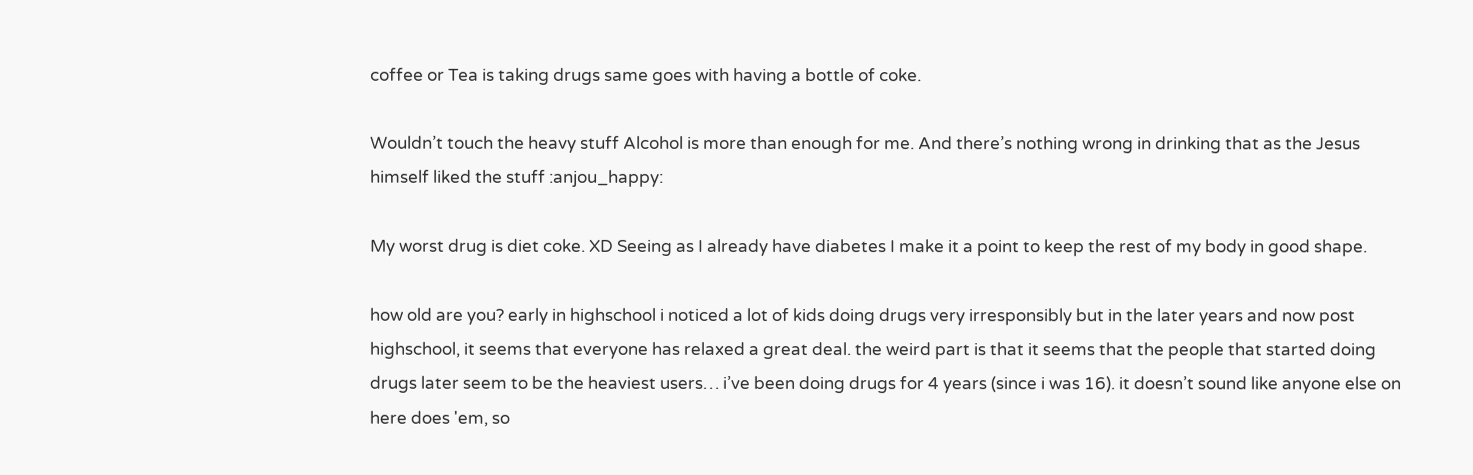coffee or Tea is taking drugs same goes with having a bottle of coke.

Wouldn’t touch the heavy stuff Alcohol is more than enough for me. And there’s nothing wrong in drinking that as the Jesus himself liked the stuff :anjou_happy:

My worst drug is diet coke. XD Seeing as I already have diabetes I make it a point to keep the rest of my body in good shape.

how old are you? early in highschool i noticed a lot of kids doing drugs very irresponsibly but in the later years and now post highschool, it seems that everyone has relaxed a great deal. the weird part is that it seems that the people that started doing drugs later seem to be the heaviest users… i’ve been doing drugs for 4 years (since i was 16). it doesn’t sound like anyone else on here does 'em, so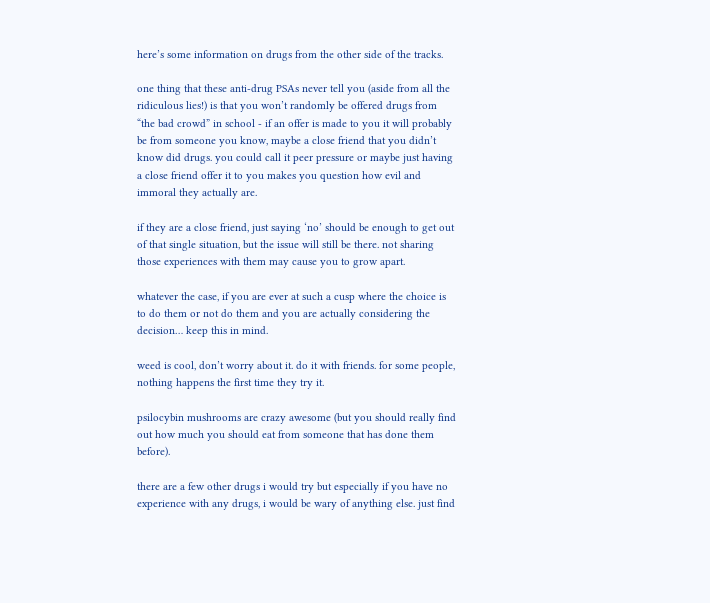here’s some information on drugs from the other side of the tracks.

one thing that these anti-drug PSAs never tell you (aside from all the ridiculous lies!) is that you won’t randomly be offered drugs from “the bad crowd” in school - if an offer is made to you it will probably be from someone you know, maybe a close friend that you didn’t know did drugs. you could call it peer pressure or maybe just having a close friend offer it to you makes you question how evil and immoral they actually are.

if they are a close friend, just saying ‘no’ should be enough to get out of that single situation, but the issue will still be there. not sharing those experiences with them may cause you to grow apart.

whatever the case, if you are ever at such a cusp where the choice is to do them or not do them and you are actually considering the decision… keep this in mind.

weed is cool, don’t worry about it. do it with friends. for some people, nothing happens the first time they try it.

psilocybin mushrooms are crazy awesome (but you should really find out how much you should eat from someone that has done them before).

there are a few other drugs i would try but especially if you have no experience with any drugs, i would be wary of anything else. just find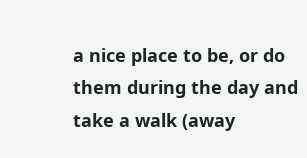a nice place to be, or do them during the day and take a walk (away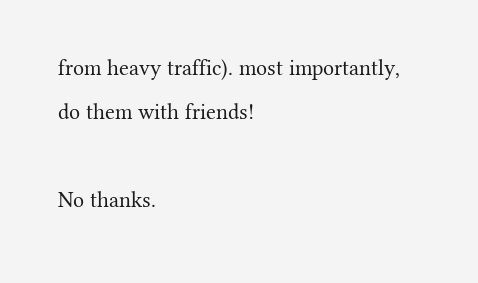from heavy traffic). most importantly, do them with friends!

No thanks.